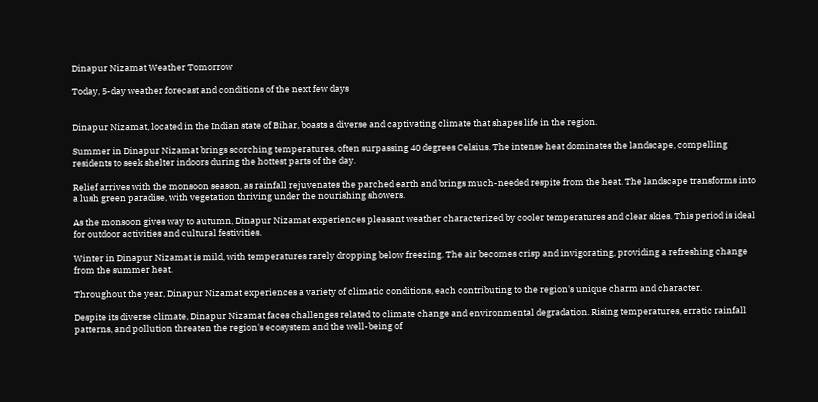Dinapur Nizamat Weather Tomorrow

Today, 5-day weather forecast and conditions of the next few days


Dinapur Nizamat, located in the Indian state of Bihar, boasts a diverse and captivating climate that shapes life in the region.

Summer in Dinapur Nizamat brings scorching temperatures, often surpassing 40 degrees Celsius. The intense heat dominates the landscape, compelling residents to seek shelter indoors during the hottest parts of the day.

Relief arrives with the monsoon season, as rainfall rejuvenates the parched earth and brings much-needed respite from the heat. The landscape transforms into a lush green paradise, with vegetation thriving under the nourishing showers.

As the monsoon gives way to autumn, Dinapur Nizamat experiences pleasant weather characterized by cooler temperatures and clear skies. This period is ideal for outdoor activities and cultural festivities.

Winter in Dinapur Nizamat is mild, with temperatures rarely dropping below freezing. The air becomes crisp and invigorating, providing a refreshing change from the summer heat.

Throughout the year, Dinapur Nizamat experiences a variety of climatic conditions, each contributing to the region's unique charm and character.

Despite its diverse climate, Dinapur Nizamat faces challenges related to climate change and environmental degradation. Rising temperatures, erratic rainfall patterns, and pollution threaten the region's ecosystem and the well-being of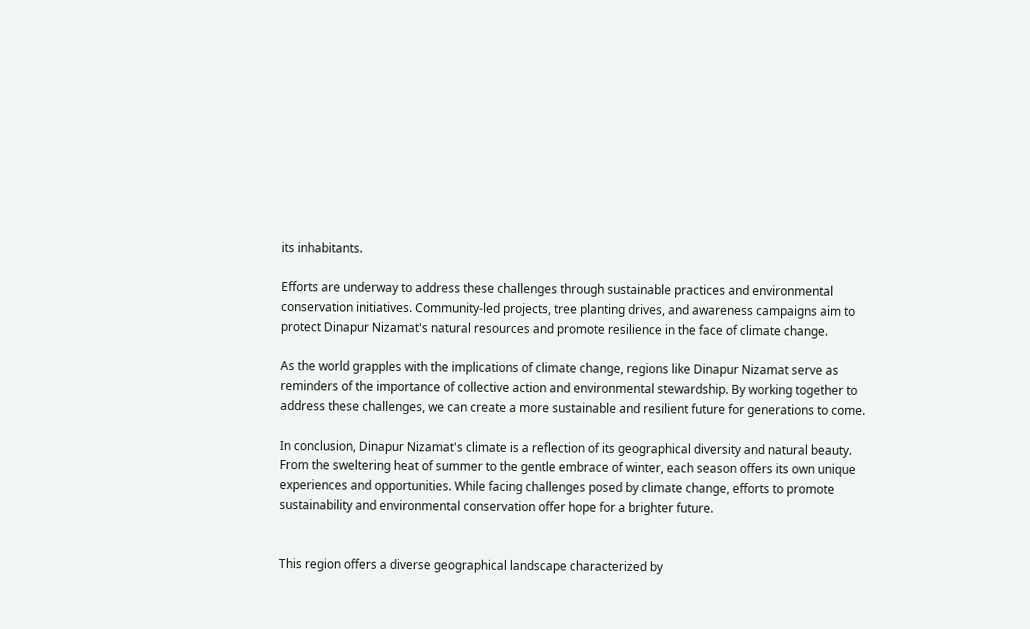its inhabitants.

Efforts are underway to address these challenges through sustainable practices and environmental conservation initiatives. Community-led projects, tree planting drives, and awareness campaigns aim to protect Dinapur Nizamat's natural resources and promote resilience in the face of climate change.

As the world grapples with the implications of climate change, regions like Dinapur Nizamat serve as reminders of the importance of collective action and environmental stewardship. By working together to address these challenges, we can create a more sustainable and resilient future for generations to come.

In conclusion, Dinapur Nizamat's climate is a reflection of its geographical diversity and natural beauty. From the sweltering heat of summer to the gentle embrace of winter, each season offers its own unique experiences and opportunities. While facing challenges posed by climate change, efforts to promote sustainability and environmental conservation offer hope for a brighter future.


This region offers a diverse geographical landscape characterized by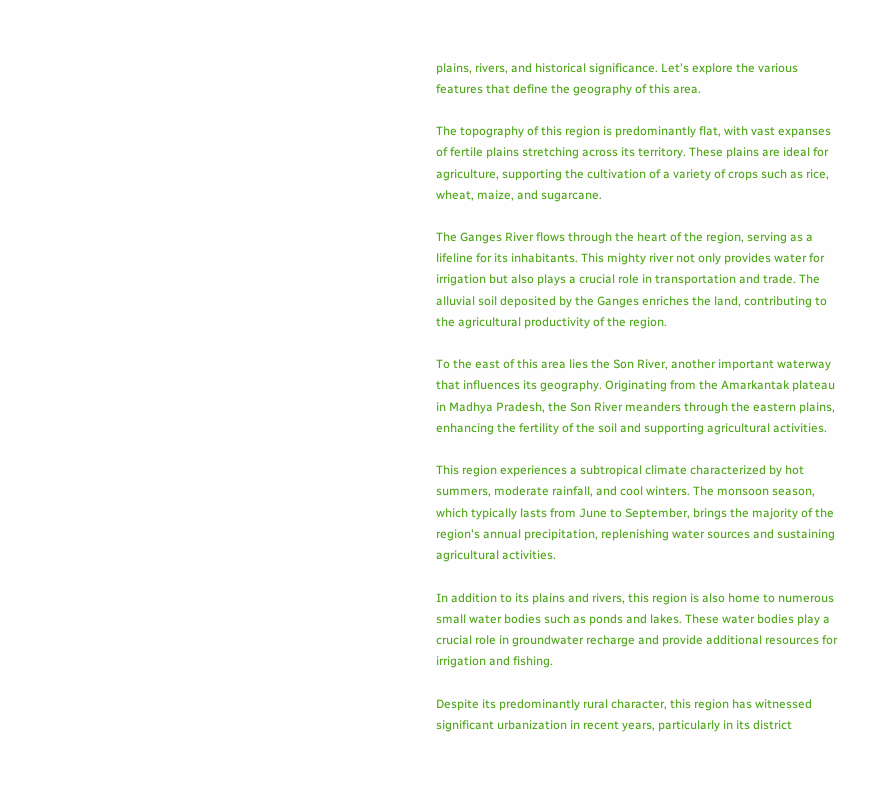plains, rivers, and historical significance. Let's explore the various features that define the geography of this area.

The topography of this region is predominantly flat, with vast expanses of fertile plains stretching across its territory. These plains are ideal for agriculture, supporting the cultivation of a variety of crops such as rice, wheat, maize, and sugarcane.

The Ganges River flows through the heart of the region, serving as a lifeline for its inhabitants. This mighty river not only provides water for irrigation but also plays a crucial role in transportation and trade. The alluvial soil deposited by the Ganges enriches the land, contributing to the agricultural productivity of the region.

To the east of this area lies the Son River, another important waterway that influences its geography. Originating from the Amarkantak plateau in Madhya Pradesh, the Son River meanders through the eastern plains, enhancing the fertility of the soil and supporting agricultural activities.

This region experiences a subtropical climate characterized by hot summers, moderate rainfall, and cool winters. The monsoon season, which typically lasts from June to September, brings the majority of the region's annual precipitation, replenishing water sources and sustaining agricultural activities.

In addition to its plains and rivers, this region is also home to numerous small water bodies such as ponds and lakes. These water bodies play a crucial role in groundwater recharge and provide additional resources for irrigation and fishing.

Despite its predominantly rural character, this region has witnessed significant urbanization in recent years, particularly in its district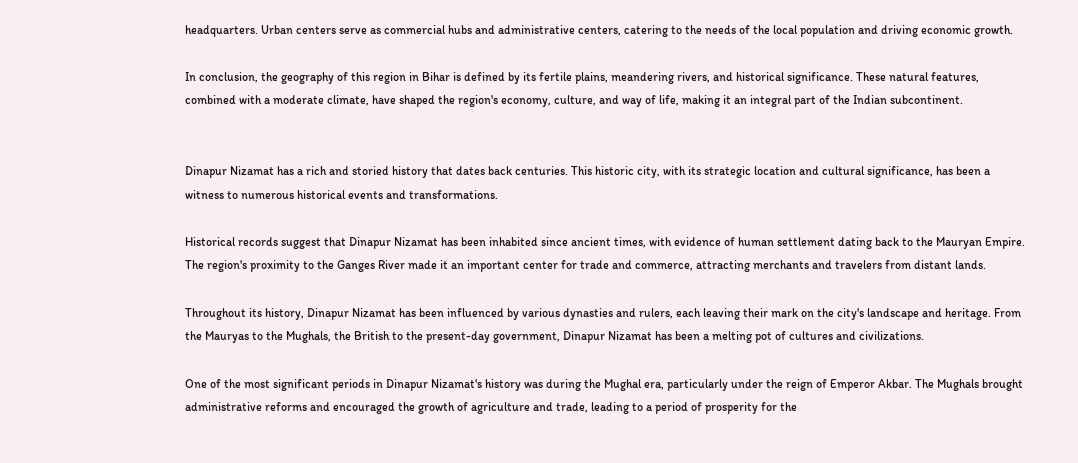headquarters. Urban centers serve as commercial hubs and administrative centers, catering to the needs of the local population and driving economic growth.

In conclusion, the geography of this region in Bihar is defined by its fertile plains, meandering rivers, and historical significance. These natural features, combined with a moderate climate, have shaped the region's economy, culture, and way of life, making it an integral part of the Indian subcontinent.


Dinapur Nizamat has a rich and storied history that dates back centuries. This historic city, with its strategic location and cultural significance, has been a witness to numerous historical events and transformations.

Historical records suggest that Dinapur Nizamat has been inhabited since ancient times, with evidence of human settlement dating back to the Mauryan Empire. The region's proximity to the Ganges River made it an important center for trade and commerce, attracting merchants and travelers from distant lands.

Throughout its history, Dinapur Nizamat has been influenced by various dynasties and rulers, each leaving their mark on the city's landscape and heritage. From the Mauryas to the Mughals, the British to the present-day government, Dinapur Nizamat has been a melting pot of cultures and civilizations.

One of the most significant periods in Dinapur Nizamat's history was during the Mughal era, particularly under the reign of Emperor Akbar. The Mughals brought administrative reforms and encouraged the growth of agriculture and trade, leading to a period of prosperity for the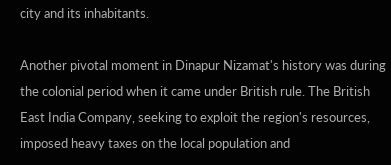city and its inhabitants.

Another pivotal moment in Dinapur Nizamat's history was during the colonial period when it came under British rule. The British East India Company, seeking to exploit the region's resources, imposed heavy taxes on the local population and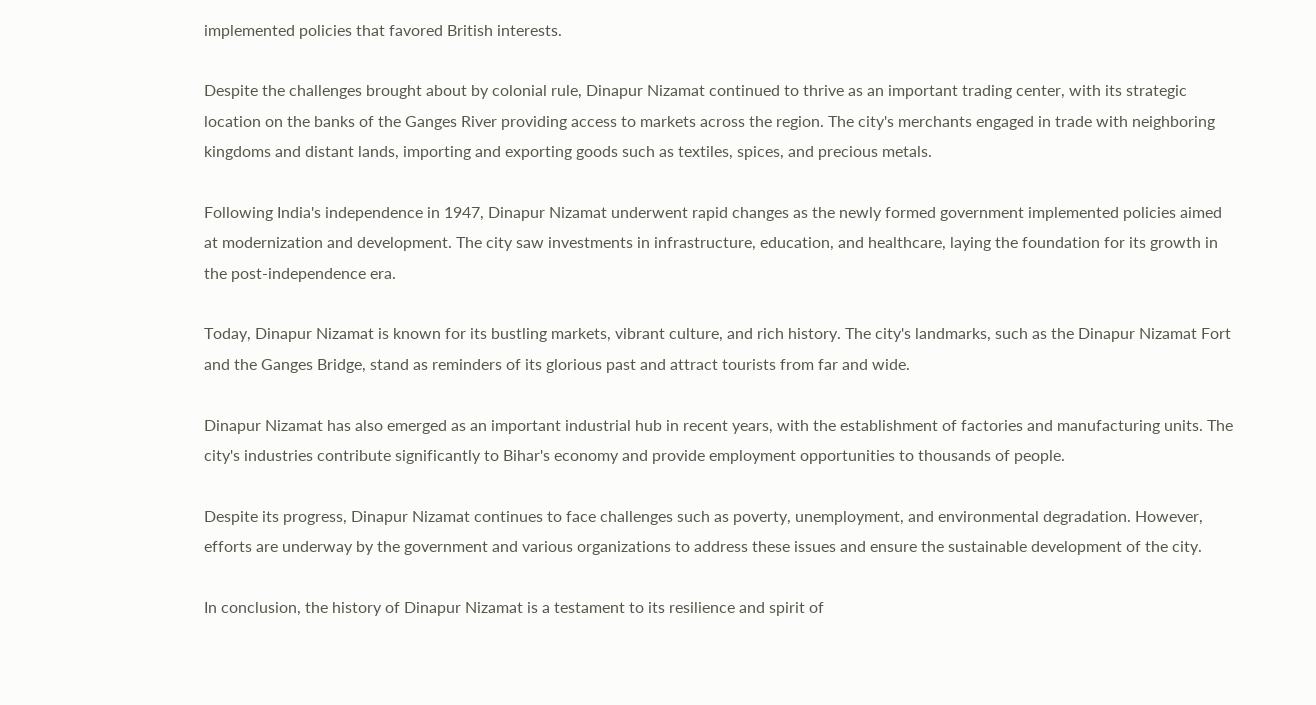implemented policies that favored British interests.

Despite the challenges brought about by colonial rule, Dinapur Nizamat continued to thrive as an important trading center, with its strategic location on the banks of the Ganges River providing access to markets across the region. The city's merchants engaged in trade with neighboring kingdoms and distant lands, importing and exporting goods such as textiles, spices, and precious metals.

Following India's independence in 1947, Dinapur Nizamat underwent rapid changes as the newly formed government implemented policies aimed at modernization and development. The city saw investments in infrastructure, education, and healthcare, laying the foundation for its growth in the post-independence era.

Today, Dinapur Nizamat is known for its bustling markets, vibrant culture, and rich history. The city's landmarks, such as the Dinapur Nizamat Fort and the Ganges Bridge, stand as reminders of its glorious past and attract tourists from far and wide.

Dinapur Nizamat has also emerged as an important industrial hub in recent years, with the establishment of factories and manufacturing units. The city's industries contribute significantly to Bihar's economy and provide employment opportunities to thousands of people.

Despite its progress, Dinapur Nizamat continues to face challenges such as poverty, unemployment, and environmental degradation. However, efforts are underway by the government and various organizations to address these issues and ensure the sustainable development of the city.

In conclusion, the history of Dinapur Nizamat is a testament to its resilience and spirit of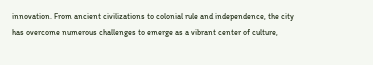innovation. From ancient civilizations to colonial rule and independence, the city has overcome numerous challenges to emerge as a vibrant center of culture,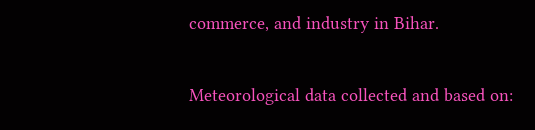commerce, and industry in Bihar.

Meteorological data collected and based on: